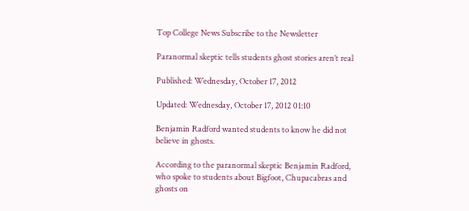Top College News Subscribe to the Newsletter

Paranormal skeptic tells students ghost stories aren’t real

Published: Wednesday, October 17, 2012

Updated: Wednesday, October 17, 2012 01:10

Benjamin Radford wanted students to know he did not believe in ghosts.

According to the paranormal skeptic Benjamin Radford, who spoke to students about Bigfoot, Chupacabras and ghosts on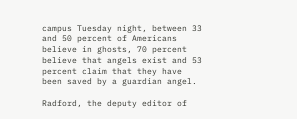campus Tuesday night, between 33 and 50 percent of Americans believe in ghosts, 70 percent believe that angels exist and 53 percent claim that they have been saved by a guardian angel.

Radford, the deputy editor of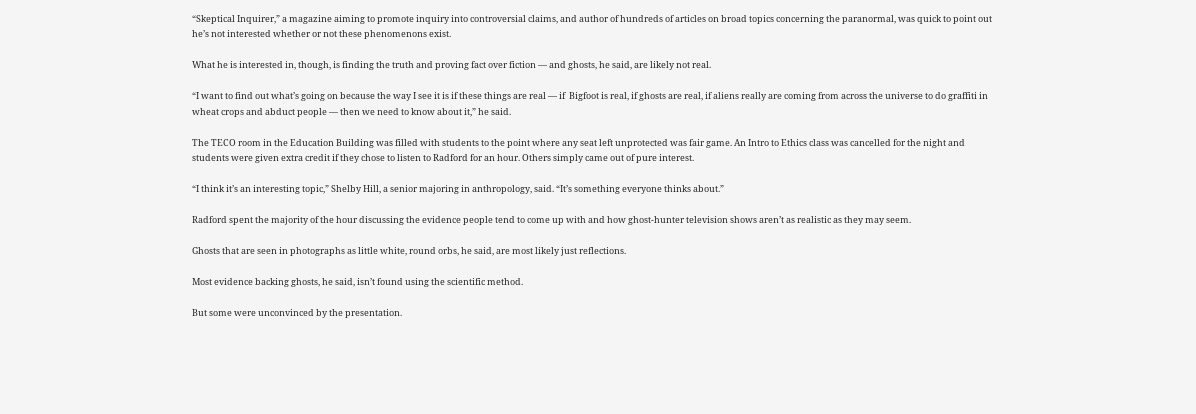“Skeptical Inquirer,” a magazine aiming to promote inquiry into controversial claims, and author of hundreds of articles on broad topics concerning the paranormal, was quick to point out he’s not interested whether or not these phenomenons exist.

What he is interested in, though, is finding the truth and proving fact over fiction — and ghosts, he said, are likely not real.

“I want to find out what’s going on because the way I see it is if these things are real — if  Bigfoot is real, if ghosts are real, if aliens really are coming from across the universe to do graffiti in wheat crops and abduct people — then we need to know about it,” he said.

The TECO room in the Education Building was filled with students to the point where any seat left unprotected was fair game. An Intro to Ethics class was cancelled for the night and students were given extra credit if they chose to listen to Radford for an hour. Others simply came out of pure interest.

“I think it’s an interesting topic,” Shelby Hill, a senior majoring in anthropology, said. “It’s something everyone thinks about.”

Radford spent the majority of the hour discussing the evidence people tend to come up with and how ghost-hunter television shows aren’t as realistic as they may seem.

Ghosts that are seen in photographs as little white, round orbs, he said, are most likely just reflections.

Most evidence backing ghosts, he said, isn’t found using the scientific method.

But some were unconvinced by the presentation.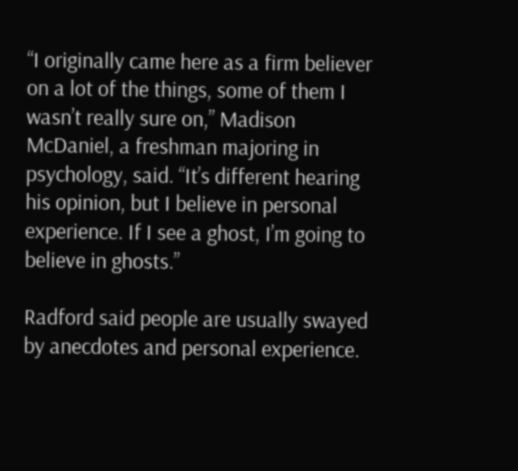“I originally came here as a firm believer on a lot of the things, some of them I wasn’t really sure on,” Madison McDaniel, a freshman majoring in psychology, said. “It’s different hearing his opinion, but I believe in personal experience. If I see a ghost, I’m going to believe in ghosts.”

Radford said people are usually swayed by anecdotes and personal experience.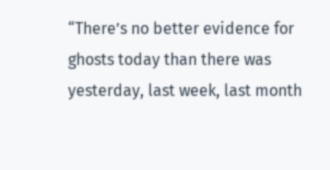“There’s no better evidence for ghosts today than there was yesterday, last week, last month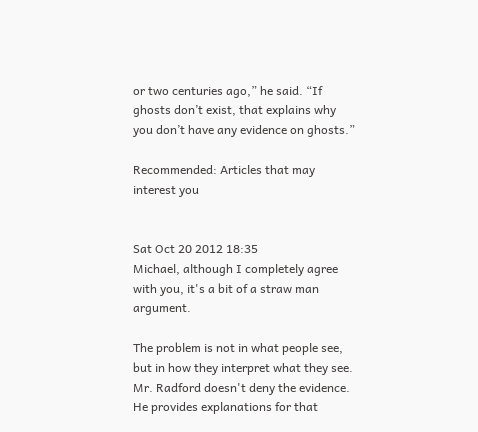or two centuries ago,” he said. “If ghosts don’t exist, that explains why you don’t have any evidence on ghosts.”

Recommended: Articles that may interest you


Sat Oct 20 2012 18:35
Michael, although I completely agree with you, it's a bit of a straw man argument.

The problem is not in what people see, but in how they interpret what they see. Mr. Radford doesn't deny the evidence. He provides explanations for that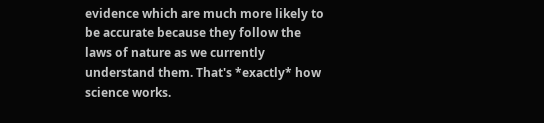evidence which are much more likely to be accurate because they follow the laws of nature as we currently understand them. That's *exactly* how science works.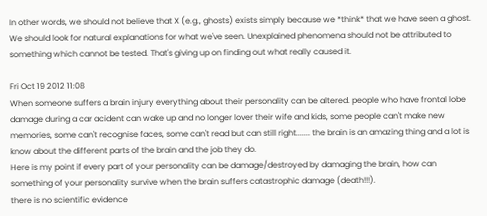In other words, we should not believe that X (e.g., ghosts) exists simply because we *think* that we have seen a ghost. We should look for natural explanations for what we've seen. Unexplained phenomena should not be attributed to something which cannot be tested. That's giving up on finding out what really caused it.

Fri Oct 19 2012 11:08
When someone suffers a brain injury everything about their personality can be altered. people who have frontal lobe damage during a car acident can wake up and no longer lover their wife and kids, some people can't make new memories, some can't recognise faces, some can't read but can still right....... the brain is an amazing thing and a lot is know about the different parts of the brain and the job they do.
Here is my point if every part of your personality can be damage/destroyed by damaging the brain, how can something of your personality survive when the brain suffers catastrophic damage (death!!!).
there is no scientific evidence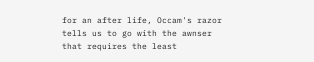for an after life, Occam's razor tells us to go with the awnser that requires the least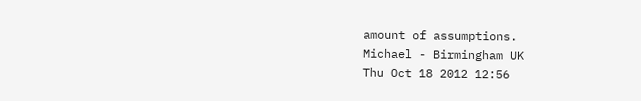amount of assumptions.
Michael - Birmingham UK
Thu Oct 18 2012 12:56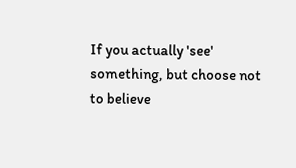If you actually 'see' something, but choose not to believe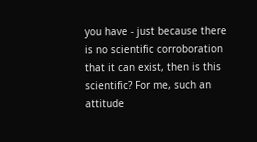you have - just because there is no scientific corroboration that it can exist, then is this scientific? For me, such an attitude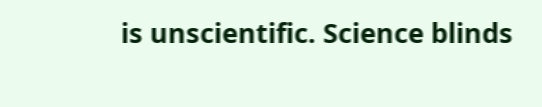is unscientific. Science blinds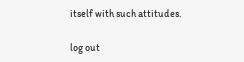itself with such attitudes.

log out